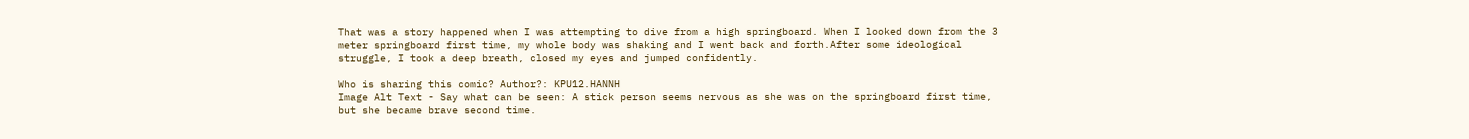That was a story happened when I was attempting to dive from a high springboard. When I looked down from the 3 meter springboard first time, my whole body was shaking and I went back and forth.After some ideological struggle, I took a deep breath, closed my eyes and jumped confidently.

Who is sharing this comic? Author?: KPU12.HANNH
Image Alt Text - Say what can be seen: A stick person seems nervous as she was on the springboard first time, but she became brave second time.